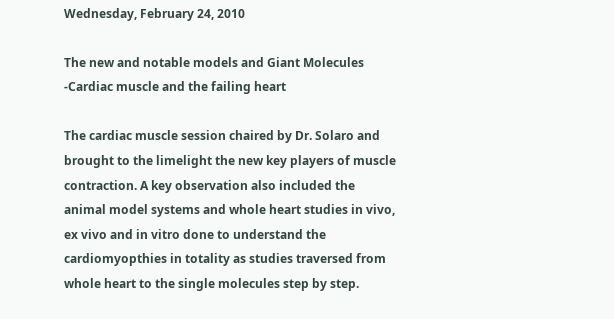Wednesday, February 24, 2010

The new and notable models and Giant Molecules -Cardiac muscle and the failing heart

The cardiac muscle session chaired by Dr. Solaro and brought to the limelight the new key players of muscle contraction. A key observation also included the animal model systems and whole heart studies in vivo, ex vivo and in vitro done to understand the cardiomyopthies in totality as studies traversed from whole heart to the single molecules step by step.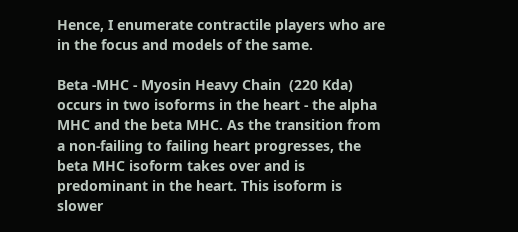Hence, I enumerate contractile players who are in the focus and models of the same.

Beta -MHC - Myosin Heavy Chain  (220 Kda) occurs in two isoforms in the heart - the alpha MHC and the beta MHC. As the transition from a non-failing to failing heart progresses, the beta MHC isoform takes over and is predominant in the heart. This isoform is slower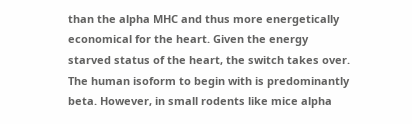than the alpha MHC and thus more energetically economical for the heart. Given the energy starved status of the heart, the switch takes over. The human isoform to begin with is predominantly beta. However, in small rodents like mice alpha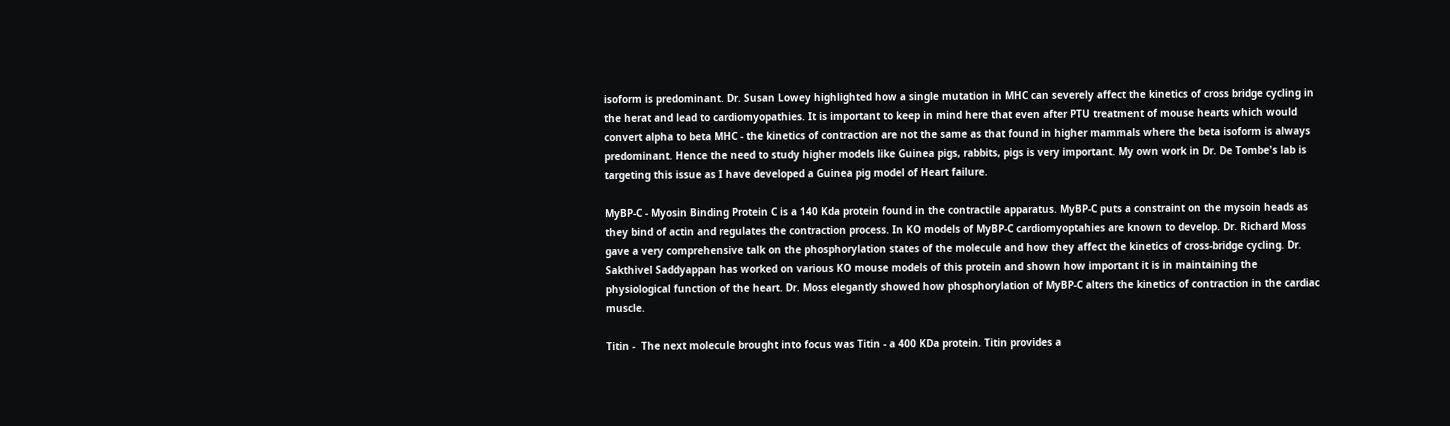isoform is predominant. Dr. Susan Lowey highlighted how a single mutation in MHC can severely affect the kinetics of cross bridge cycling in the herat and lead to cardiomyopathies. It is important to keep in mind here that even after PTU treatment of mouse hearts which would convert alpha to beta MHC - the kinetics of contraction are not the same as that found in higher mammals where the beta isoform is always predominant. Hence the need to study higher models like Guinea pigs, rabbits, pigs is very important. My own work in Dr. De Tombe's lab is targeting this issue as I have developed a Guinea pig model of Heart failure.

MyBP-C - Myosin Binding Protein C is a 140 Kda protein found in the contractile apparatus. MyBP-C puts a constraint on the mysoin heads as they bind of actin and regulates the contraction process. In KO models of MyBP-C cardiomyoptahies are known to develop. Dr. Richard Moss gave a very comprehensive talk on the phosphorylation states of the molecule and how they affect the kinetics of cross-bridge cycling. Dr. Sakthivel Saddyappan has worked on various KO mouse models of this protein and shown how important it is in maintaining the physiological function of the heart. Dr. Moss elegantly showed how phosphorylation of MyBP-C alters the kinetics of contraction in the cardiac muscle.

Titin -  The next molecule brought into focus was Titin - a 400 KDa protein. Titin provides a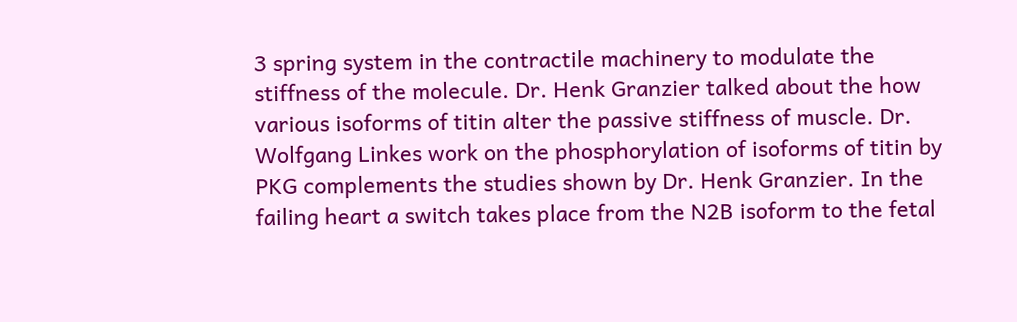3 spring system in the contractile machinery to modulate the stiffness of the molecule. Dr. Henk Granzier talked about the how various isoforms of titin alter the passive stiffness of muscle. Dr. Wolfgang Linkes work on the phosphorylation of isoforms of titin by PKG complements the studies shown by Dr. Henk Granzier. In the failing heart a switch takes place from the N2B isoform to the fetal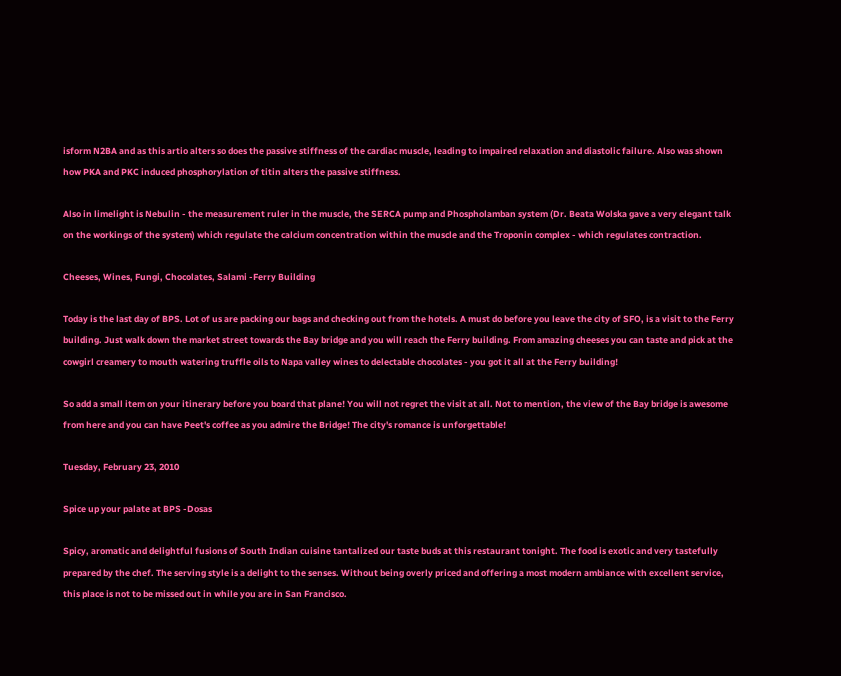isform N2BA and as this artio alters so does the passive stiffness of the cardiac muscle, leading to impaired relaxation and diastolic failure. Also was shown how PKA and PKC induced phosphorylation of titin alters the passive stiffness.

Also in limelight is Nebulin - the measurement ruler in the muscle, the SERCA pump and Phospholamban system (Dr. Beata Wolska gave a very elegant talk on the workings of the system) which regulate the calcium concentration within the muscle and the Troponin complex - which regulates contraction.

Cheeses, Wines, Fungi, Chocolates, Salami -Ferry Building

Today is the last day of BPS. Lot of us are packing our bags and checking out from the hotels. A must do before you leave the city of SFO, is a visit to the Ferry building. Just walk down the market street towards the Bay bridge and you will reach the Ferry building. From amazing cheeses you can taste and pick at the cowgirl creamery to mouth watering truffle oils to Napa valley wines to delectable chocolates - you got it all at the Ferry building!

So add a small item on your itinerary before you board that plane! You will not regret the visit at all. Not to mention, the view of the Bay bridge is awesome from here and you can have Peet's coffee as you admire the Bridge! The city's romance is unforgettable!

Tuesday, February 23, 2010

Spice up your palate at BPS -Dosas

Spicy, aromatic and delightful fusions of South Indian cuisine tantalized our taste buds at this restaurant tonight. The food is exotic and very tastefully prepared by the chef. The serving style is a delight to the senses. Without being overly priced and offering a most modern ambiance with excellent service, this place is not to be missed out in while you are in San Francisco.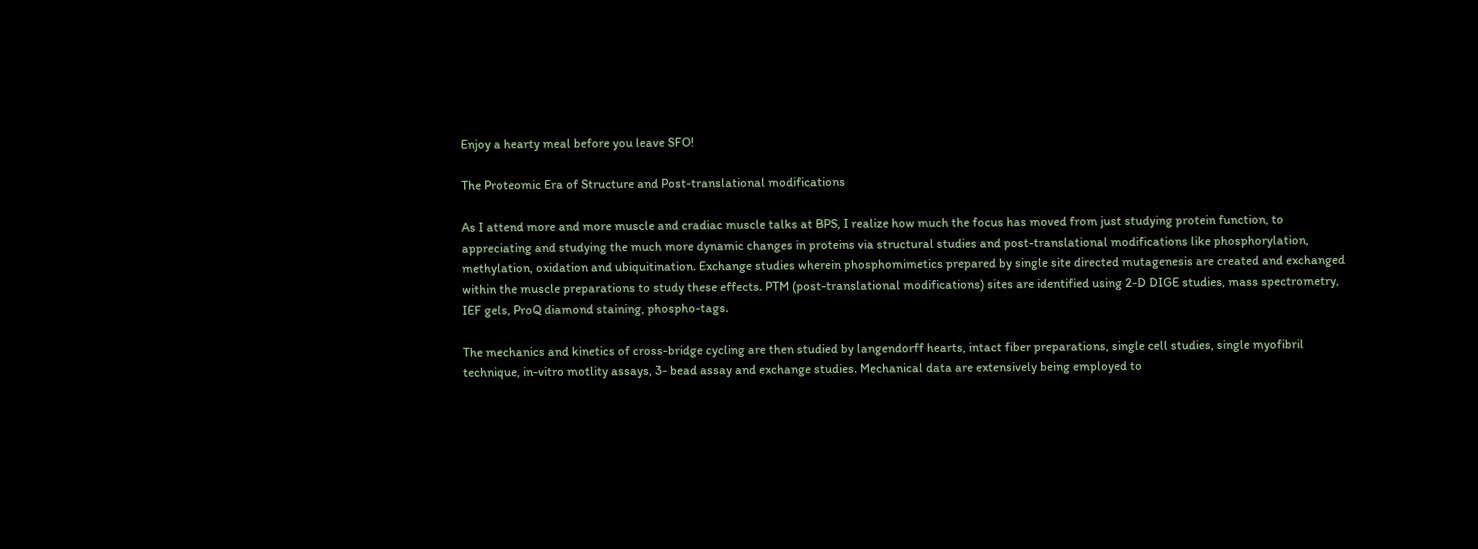Enjoy a hearty meal before you leave SFO!

The Proteomic Era of Structure and Post-translational modifications

As I attend more and more muscle and cradiac muscle talks at BPS, I realize how much the focus has moved from just studying protein function, to appreciating and studying the much more dynamic changes in proteins via structural studies and post-translational modifications like phosphorylation, methylation, oxidation and ubiquitination. Exchange studies wherein phosphomimetics prepared by single site directed mutagenesis are created and exchanged within the muscle preparations to study these effects. PTM (post-translational modifications) sites are identified using 2-D DIGE studies, mass spectrometry, IEF gels, ProQ diamond staining, phospho-tags.

The mechanics and kinetics of cross-bridge cycling are then studied by langendorff hearts, intact fiber preparations, single cell studies, single myofibril technique, in-vitro motlity assays, 3- bead assay and exchange studies. Mechanical data are extensively being employed to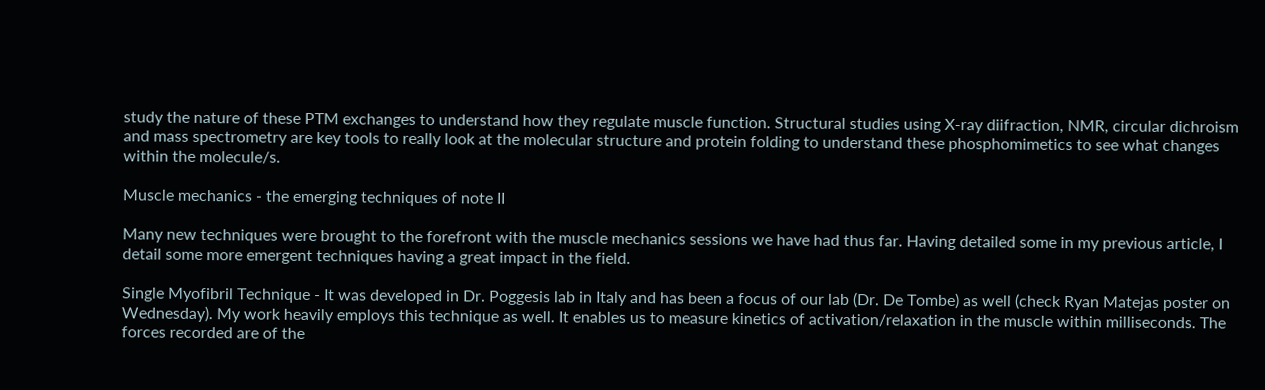study the nature of these PTM exchanges to understand how they regulate muscle function. Structural studies using X-ray diifraction, NMR, circular dichroism and mass spectrometry are key tools to really look at the molecular structure and protein folding to understand these phosphomimetics to see what changes within the molecule/s.

Muscle mechanics - the emerging techniques of note II

Many new techniques were brought to the forefront with the muscle mechanics sessions we have had thus far. Having detailed some in my previous article, I detail some more emergent techniques having a great impact in the field.

Single Myofibril Technique - It was developed in Dr. Poggesis lab in Italy and has been a focus of our lab (Dr. De Tombe) as well (check Ryan Matejas poster on Wednesday). My work heavily employs this technique as well. It enables us to measure kinetics of activation/relaxation in the muscle within milliseconds. The forces recorded are of the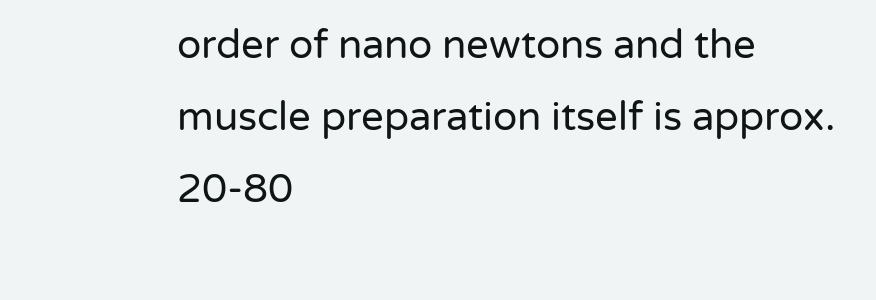order of nano newtons and the muscle preparation itself is approx. 20-80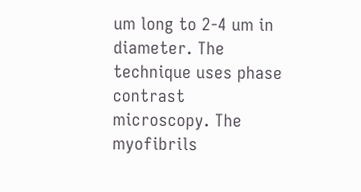um long to 2-4 um in diameter. The technique uses phase contrast microscopy. The myofibrils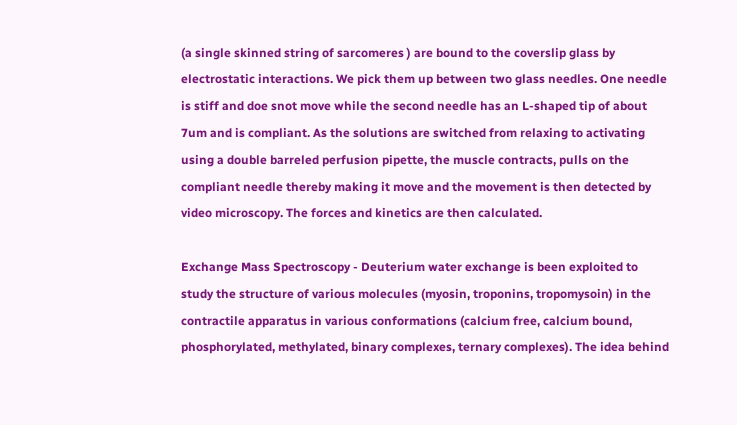(a single skinned string of sarcomeres ) are bound to the coverslip glass by electrostatic interactions. We pick them up between two glass needles. One needle is stiff and doe snot move while the second needle has an L-shaped tip of about 7um and is compliant. As the solutions are switched from relaxing to activating using a double barreled perfusion pipette, the muscle contracts, pulls on the compliant needle thereby making it move and the movement is then detected by video microscopy. The forces and kinetics are then calculated.

Exchange Mass Spectroscopy - Deuterium water exchange is been exploited to study the structure of various molecules (myosin, troponins, tropomysoin) in the contractile apparatus in various conformations (calcium free, calcium bound, phosphorylated, methylated, binary complexes, ternary complexes). The idea behind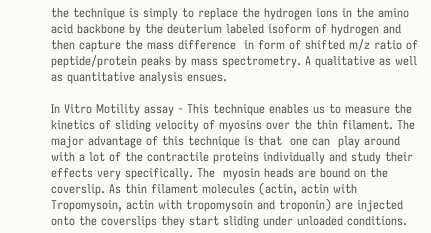the technique is simply to replace the hydrogen ions in the amino acid backbone by the deuterium labeled isoform of hydrogen and then capture the mass difference  in form of shifted m/z ratio of peptide/protein peaks by mass spectrometry. A qualitative as well as quantitative analysis ensues.

In Vitro Motility assay - This technique enables us to measure the kinetics of sliding velocity of myosins over the thin filament. The major advantage of this technique is that  one can  play around with a lot of the contractile proteins individually and study their effects very specifically. The  myosin heads are bound on the coverslip. As thin filament molecules (actin, actin with Tropomysoin, actin with tropomysoin and troponin) are injected onto the coverslips they start sliding under unloaded conditions.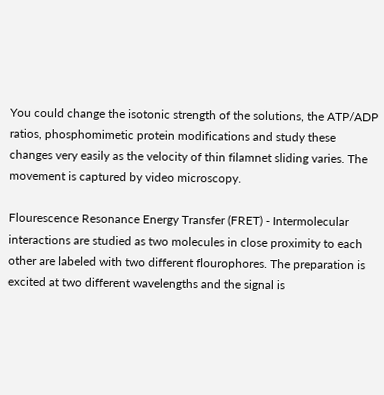You could change the isotonic strength of the solutions, the ATP/ADP ratios, phosphomimetic protein modifications and study these changes very easily as the velocity of thin filamnet sliding varies. The movement is captured by video microscopy.

Flourescence Resonance Energy Transfer (FRET) - Intermolecular interactions are studied as two molecules in close proximity to each other are labeled with two different flourophores. The preparation is excited at two different wavelengths and the signal is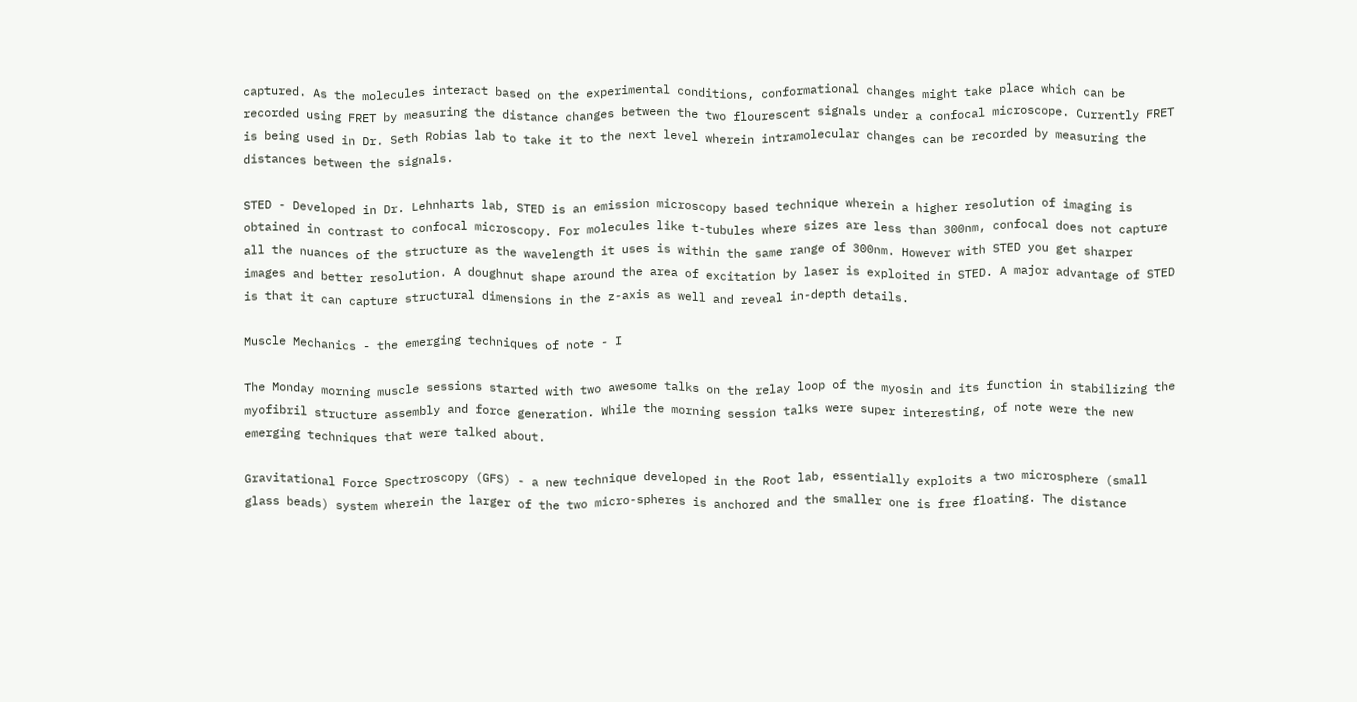captured. As the molecules interact based on the experimental conditions, conformational changes might take place which can be recorded using FRET by measuring the distance changes between the two flourescent signals under a confocal microscope. Currently FRET is being used in Dr. Seth Robias lab to take it to the next level wherein intramolecular changes can be recorded by measuring the distances between the signals.

STED - Developed in Dr. Lehnharts lab, STED is an emission microscopy based technique wherein a higher resolution of imaging is obtained in contrast to confocal microscopy. For molecules like t-tubules where sizes are less than 300nm, confocal does not capture all the nuances of the structure as the wavelength it uses is within the same range of 300nm. However with STED you get sharper images and better resolution. A doughnut shape around the area of excitation by laser is exploited in STED. A major advantage of STED is that it can capture structural dimensions in the z-axis as well and reveal in-depth details.

Muscle Mechanics - the emerging techniques of note - I

The Monday morning muscle sessions started with two awesome talks on the relay loop of the myosin and its function in stabilizing the myofibril structure assembly and force generation. While the morning session talks were super interesting, of note were the new emerging techniques that were talked about.

Gravitational Force Spectroscopy (GFS) - a new technique developed in the Root lab, essentially exploits a two microsphere (small glass beads) system wherein the larger of the two micro-spheres is anchored and the smaller one is free floating. The distance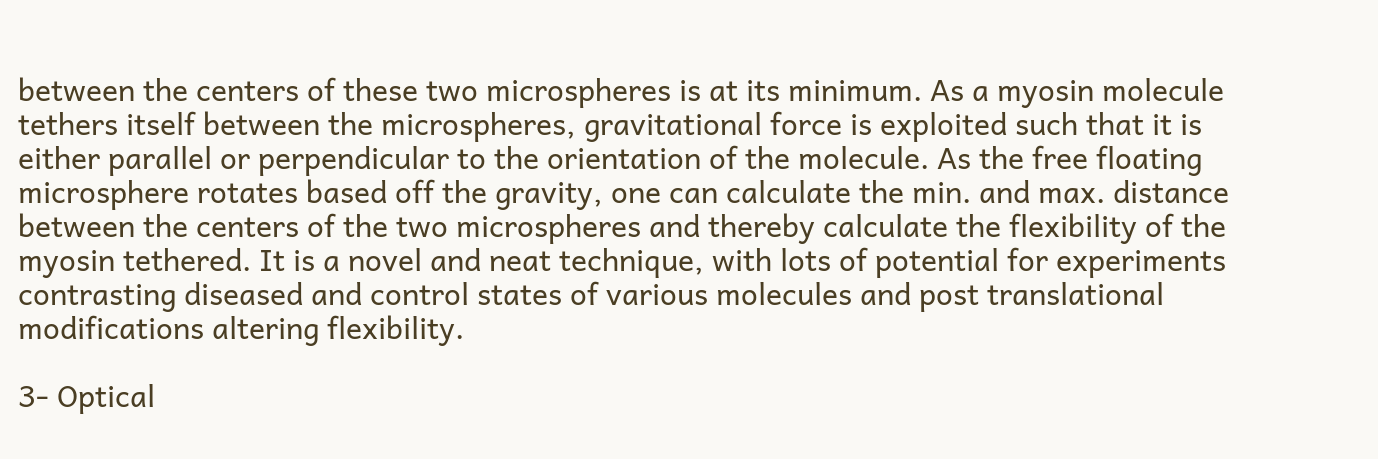between the centers of these two microspheres is at its minimum. As a myosin molecule tethers itself between the microspheres, gravitational force is exploited such that it is either parallel or perpendicular to the orientation of the molecule. As the free floating microsphere rotates based off the gravity, one can calculate the min. and max. distance between the centers of the two microspheres and thereby calculate the flexibility of the myosin tethered. It is a novel and neat technique, with lots of potential for experiments contrasting diseased and control states of various molecules and post translational modifications altering flexibility.

3- Optical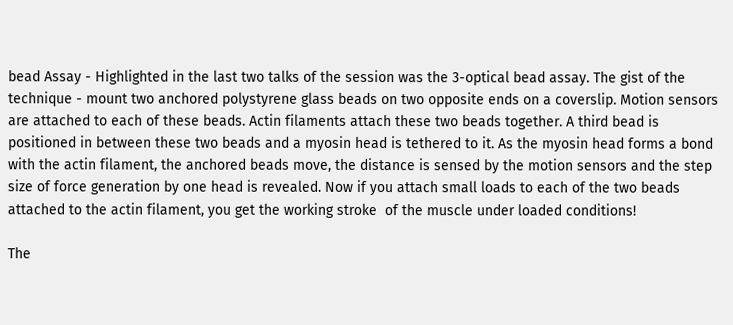bead Assay - Highlighted in the last two talks of the session was the 3-optical bead assay. The gist of the technique - mount two anchored polystyrene glass beads on two opposite ends on a coverslip. Motion sensors are attached to each of these beads. Actin filaments attach these two beads together. A third bead is positioned in between these two beads and a myosin head is tethered to it. As the myosin head forms a bond with the actin filament, the anchored beads move, the distance is sensed by the motion sensors and the step size of force generation by one head is revealed. Now if you attach small loads to each of the two beads attached to the actin filament, you get the working stroke  of the muscle under loaded conditions!

The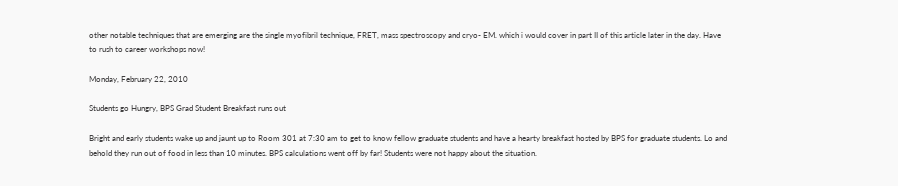other notable techniques that are emerging are the single myofibril technique, FRET, mass spectroscopy and cryo- EM. which i would cover in part II of this article later in the day. Have to rush to career workshops now!

Monday, February 22, 2010

Students go Hungry, BPS Grad Student Breakfast runs out

Bright and early students wake up and jaunt up to Room 301 at 7:30 am to get to know fellow graduate students and have a hearty breakfast hosted by BPS for graduate students. Lo and behold they run out of food in less than 10 minutes. BPS calculations went off by far! Students were not happy about the situation.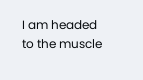I am headed to the muscle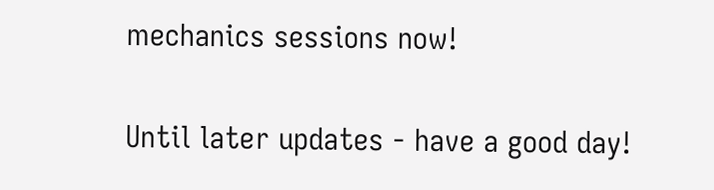mechanics sessions now!

Until later updates - have a good day!